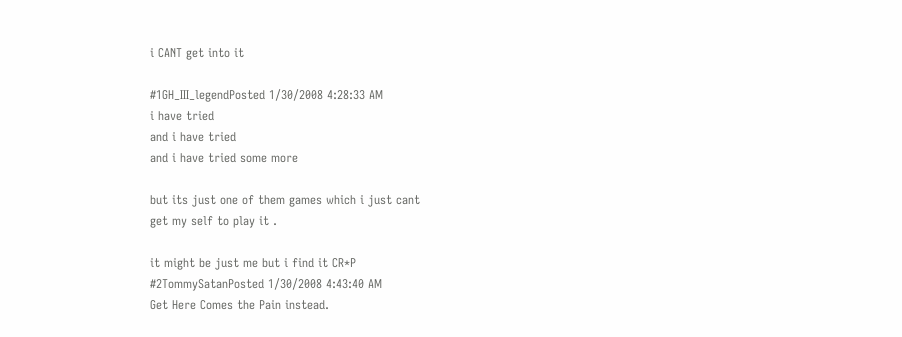i CANT get into it

#1GH_III_legendPosted 1/30/2008 4:28:33 AM
i have tried
and i have tried
and i have tried some more

but its just one of them games which i just cant
get my self to play it .

it might be just me but i find it CR*P
#2TommySatanPosted 1/30/2008 4:43:40 AM
Get Here Comes the Pain instead.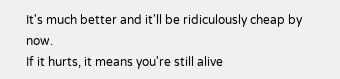It's much better and it'll be ridiculously cheap by now.
If it hurts, it means you're still alive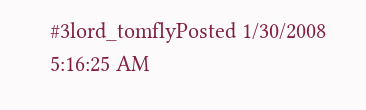#3lord_tomflyPosted 1/30/2008 5:16:25 AM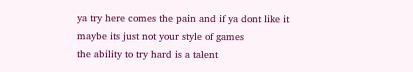ya try here comes the pain and if ya dont like it maybe its just not your style of games
the ability to try hard is a talent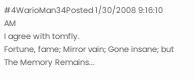#4WarioMan34Posted 1/30/2008 9:16:10 AM
I agree with tomfly.
Fortune, fame; Mirror vain; Gone insane; but The Memory Remains...